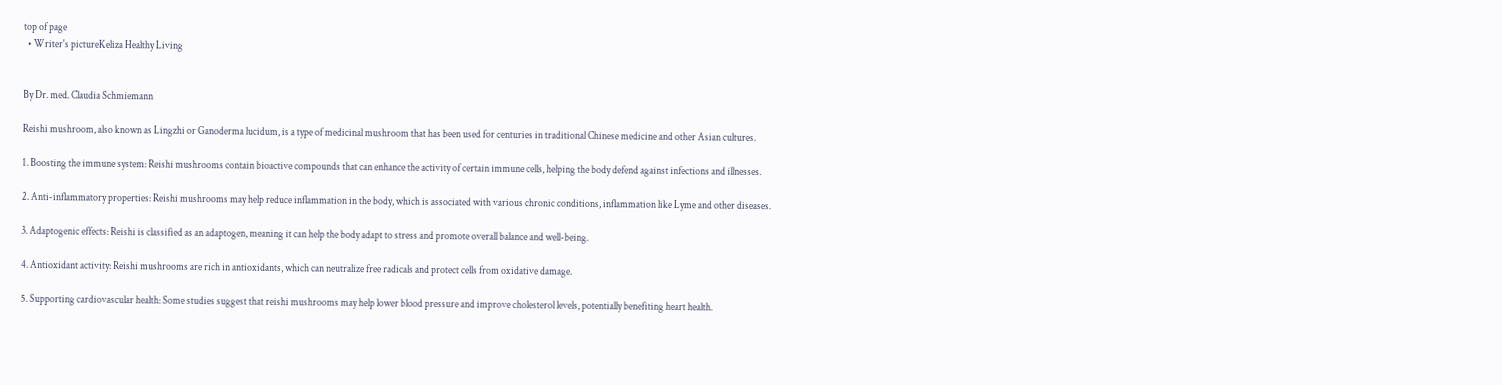top of page
  • Writer's pictureKeliza Healthy Living


By Dr. med. Claudia Schmiemann

Reishi mushroom, also known as Lingzhi or Ganoderma lucidum, is a type of medicinal mushroom that has been used for centuries in traditional Chinese medicine and other Asian cultures.

1. Boosting the immune system: Reishi mushrooms contain bioactive compounds that can enhance the activity of certain immune cells, helping the body defend against infections and illnesses.

2. Anti-inflammatory properties: Reishi mushrooms may help reduce inflammation in the body, which is associated with various chronic conditions, inflammation like Lyme and other diseases.

3. Adaptogenic effects: Reishi is classified as an adaptogen, meaning it can help the body adapt to stress and promote overall balance and well-being.

4. Antioxidant activity: Reishi mushrooms are rich in antioxidants, which can neutralize free radicals and protect cells from oxidative damage.

5. Supporting cardiovascular health: Some studies suggest that reishi mushrooms may help lower blood pressure and improve cholesterol levels, potentially benefiting heart health.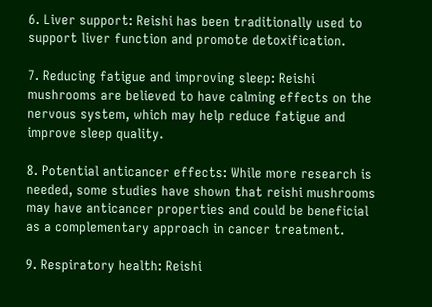6. Liver support: Reishi has been traditionally used to support liver function and promote detoxification.

7. Reducing fatigue and improving sleep: Reishi mushrooms are believed to have calming effects on the nervous system, which may help reduce fatigue and improve sleep quality.

8. Potential anticancer effects: While more research is needed, some studies have shown that reishi mushrooms may have anticancer properties and could be beneficial as a complementary approach in cancer treatment.

9. Respiratory health: Reishi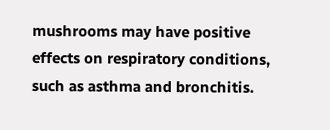mushrooms may have positive effects on respiratory conditions, such as asthma and bronchitis.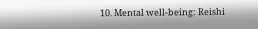10. Mental well-being: Reishi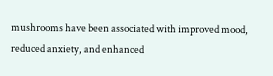mushrooms have been associated with improved mood, reduced anxiety, and enhanced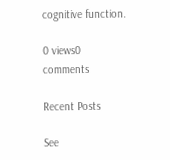cognitive function.

0 views0 comments

Recent Posts

See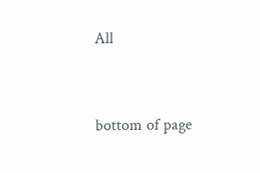All


bottom of page